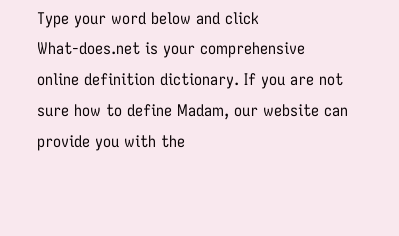Type your word below and click
What-does.net is your comprehensive online definition dictionary. If you are not sure how to define Madam, our website can provide you with the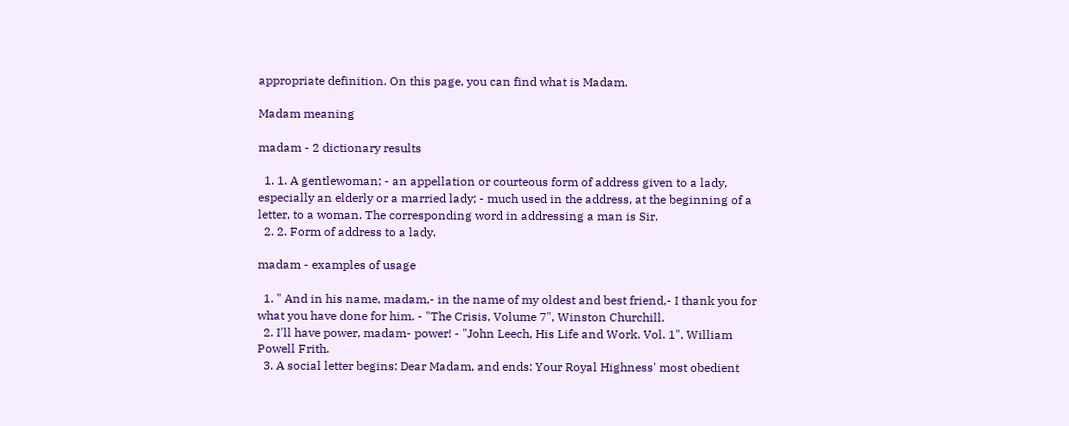appropriate definition. On this page, you can find what is Madam.

Madam meaning

madam - 2 dictionary results

  1. 1. A gentlewoman; - an appellation or courteous form of address given to a lady, especially an elderly or a married lady; - much used in the address, at the beginning of a letter, to a woman. The corresponding word in addressing a man is Sir.
  2. 2. Form of address to a lady.

madam - examples of usage

  1. " And in his name, madam,- in the name of my oldest and best friend,- I thank you for what you have done for him. - "The Crisis, Volume 7", Winston Churchill.
  2. I'll have power, madam- power! - "John Leech, His Life and Work. Vol. 1", William Powell Frith.
  3. A social letter begins: Dear Madam, and ends: Your Royal Highness' most obedient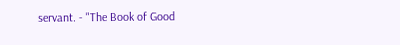servant. - "The Book of Good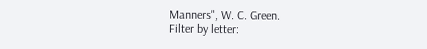Manners", W. C. Green.
Filter by letter: